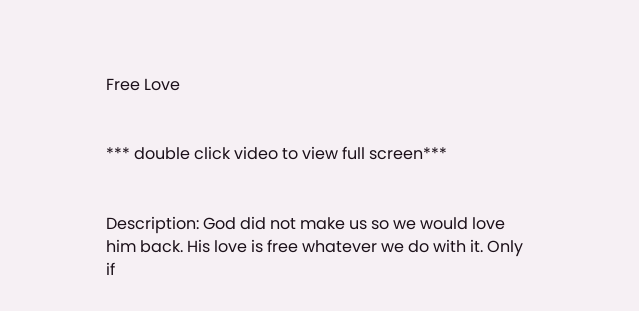Free Love


*** double click video to view full screen***


Description: God did not make us so we would love him back. His love is free whatever we do with it. Only if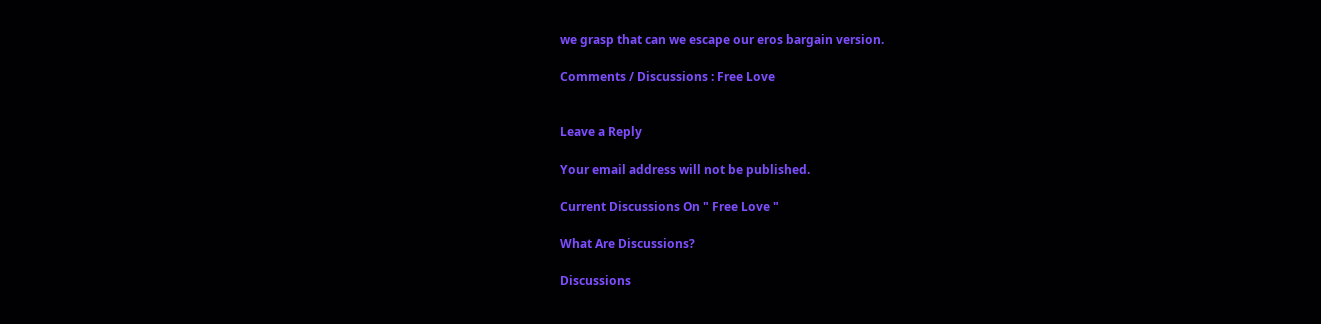we grasp that can we escape our eros bargain version.

Comments / Discussions : Free Love


Leave a Reply

Your email address will not be published.

Current Discussions On " Free Love "

What Are Discussions?

Discussions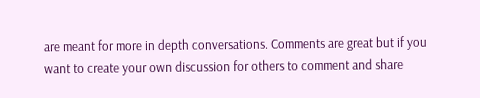are meant for more in depth conversations. Comments are great but if you want to create your own discussion for others to comment and share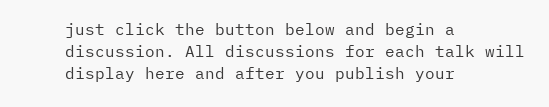just click the button below and begin a discussion. All discussions for each talk will display here and after you publish your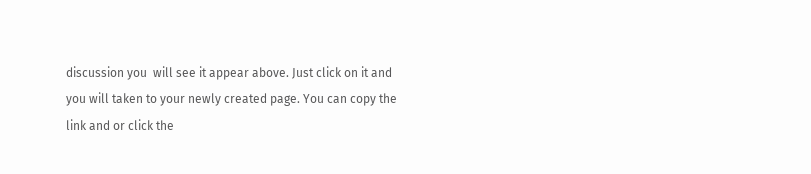discussion you  will see it appear above. Just click on it and you will taken to your newly created page. You can copy the link and or click the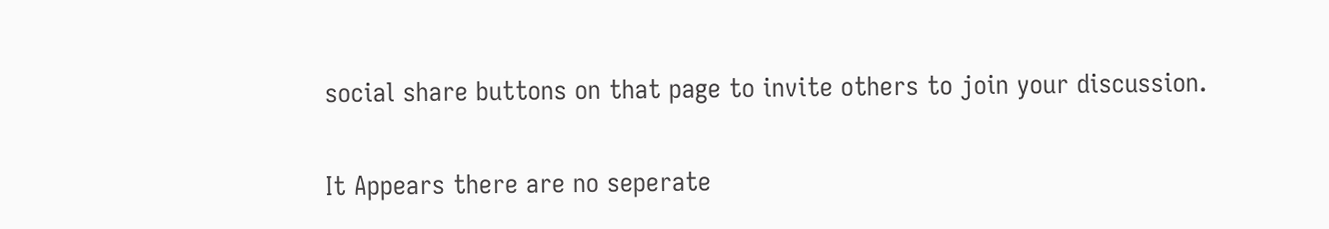social share buttons on that page to invite others to join your discussion.


It Appears there are no seperate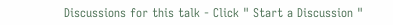Discussions for this talk - Click " Start a Discussion "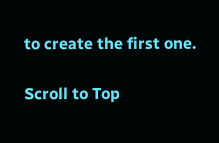to create the first one.

Scroll to Top